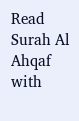Read Surah Al Ahqaf with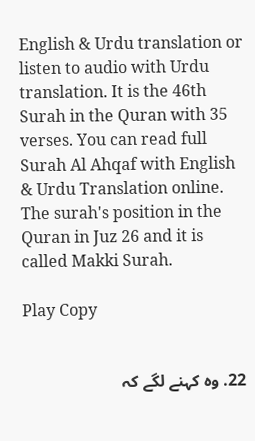English & Urdu translation or listen to audio with Urdu translation. It is the 46th Surah in the Quran with 35 verses. You can read full Surah Al Ahqaf with English & Urdu Translation online. The surah's position in the Quran in Juz 26 and it is called Makki Surah.

Play Copy


22. وہ کہنے لگے کہ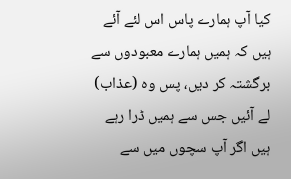کیا آپ ہمارے پاس اس لئے آئے ہیں کہ ہمیں ہمارے معبودوں سے برگشتہ کر دیں، پس وہ (عذاب) لے آئیں جس سے ہمیں ڈرا رہے ہیں اگر آپ سچوں میں سے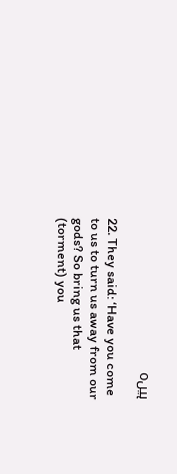ہیںo

22. They said: ‘Have you come to us to turn us away from our gods? So bring us that (torment) you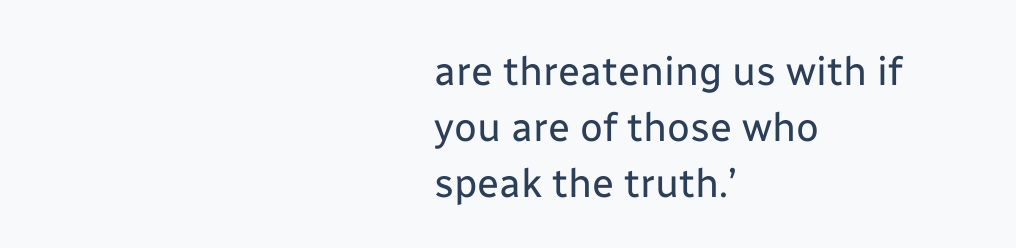are threatening us with if you are of those who speak the truth.’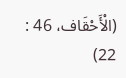(الْأَحْقَاف، 46 : 22)